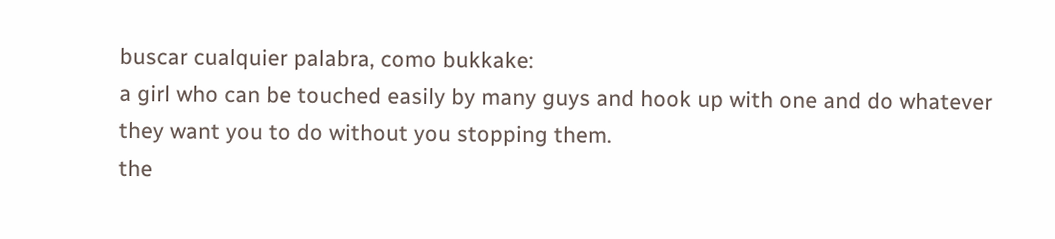buscar cualquier palabra, como bukkake:
a girl who can be touched easily by many guys and hook up with one and do whatever they want you to do without you stopping them.
the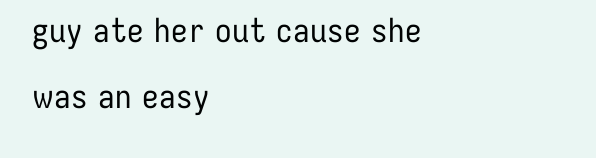guy ate her out cause she was an easy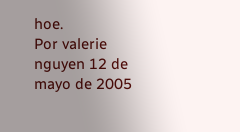hoe.
Por valerie nguyen 12 de mayo de 2005